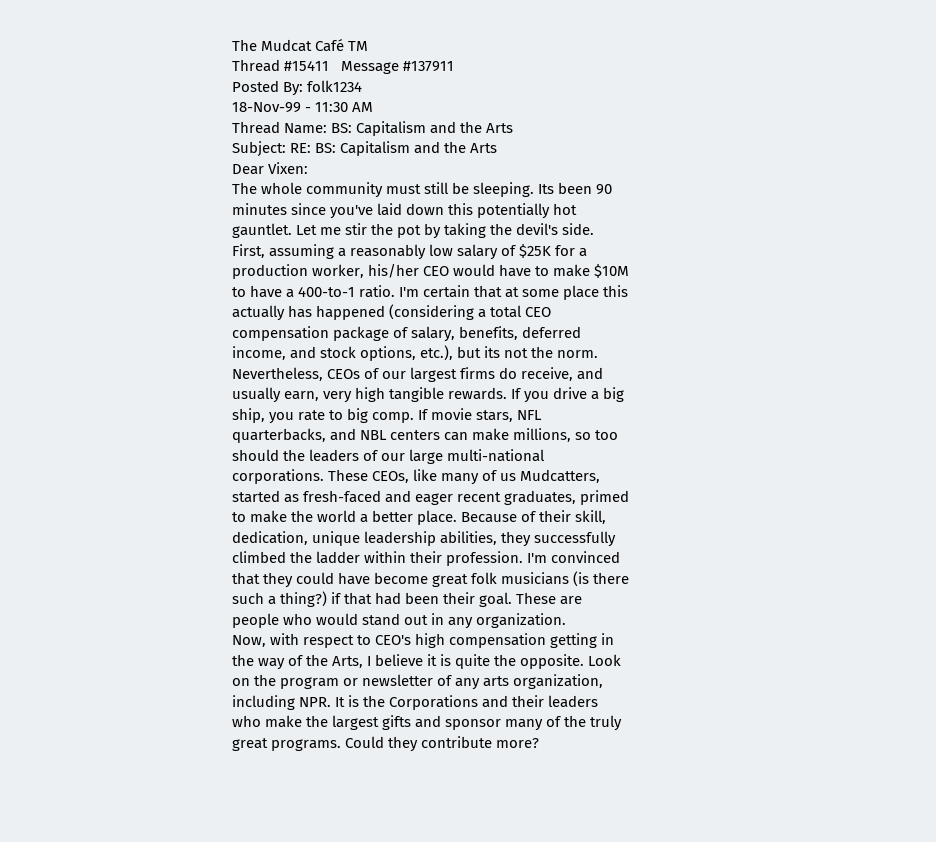The Mudcat Café TM
Thread #15411   Message #137911
Posted By: folk1234
18-Nov-99 - 11:30 AM
Thread Name: BS: Capitalism and the Arts
Subject: RE: BS: Capitalism and the Arts
Dear Vixen:
The whole community must still be sleeping. Its been 90 minutes since you've laid down this potentially hot gauntlet. Let me stir the pot by taking the devil's side.
First, assuming a reasonably low salary of $25K for a production worker, his/her CEO would have to make $10M to have a 400-to-1 ratio. I'm certain that at some place this actually has happened (considering a total CEO compensation package of salary, benefits, deferred income, and stock options, etc.), but its not the norm. Nevertheless, CEOs of our largest firms do receive, and usually earn, very high tangible rewards. If you drive a big ship, you rate to big comp. If movie stars, NFL quarterbacks, and NBL centers can make millions, so too should the leaders of our large multi-national corporations. These CEOs, like many of us Mudcatters, started as fresh-faced and eager recent graduates, primed to make the world a better place. Because of their skill, dedication, unique leadership abilities, they successfully climbed the ladder within their profession. I'm convinced that they could have become great folk musicians (is there such a thing?) if that had been their goal. These are people who would stand out in any organization.
Now, with respect to CEO's high compensation getting in the way of the Arts, I believe it is quite the opposite. Look on the program or newsletter of any arts organization, including NPR. It is the Corporations and their leaders who make the largest gifts and sponsor many of the truly great programs. Could they contribute more?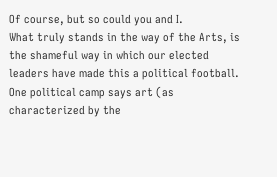Of course, but so could you and I.
What truly stands in the way of the Arts, is the shameful way in which our elected leaders have made this a political football. One political camp says art (as characterized by the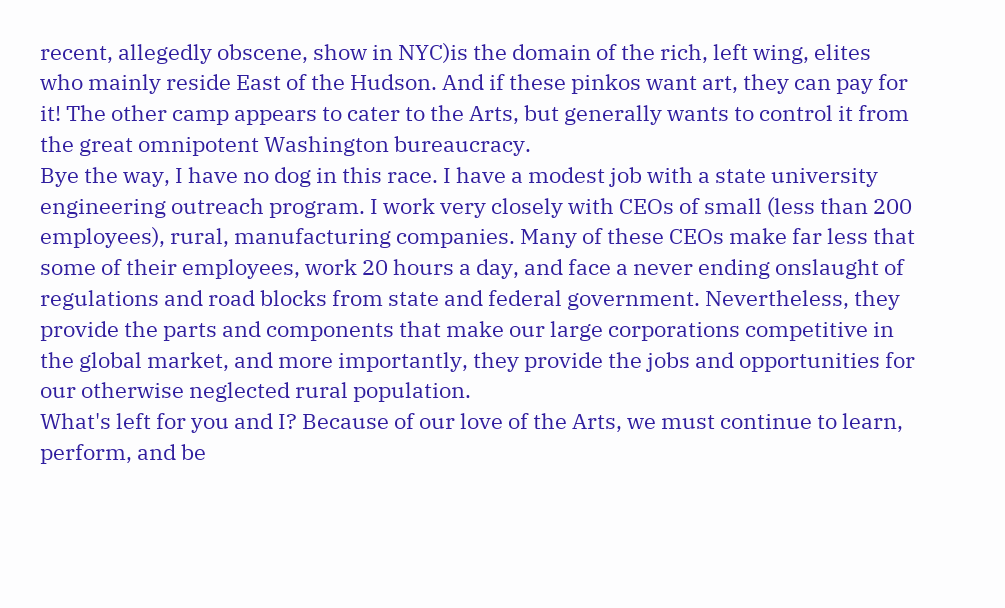recent, allegedly obscene, show in NYC)is the domain of the rich, left wing, elites who mainly reside East of the Hudson. And if these pinkos want art, they can pay for it! The other camp appears to cater to the Arts, but generally wants to control it from the great omnipotent Washington bureaucracy.
Bye the way, I have no dog in this race. I have a modest job with a state university engineering outreach program. I work very closely with CEOs of small (less than 200 employees), rural, manufacturing companies. Many of these CEOs make far less that some of their employees, work 20 hours a day, and face a never ending onslaught of regulations and road blocks from state and federal government. Nevertheless, they provide the parts and components that make our large corporations competitive in the global market, and more importantly, they provide the jobs and opportunities for our otherwise neglected rural population.
What's left for you and I? Because of our love of the Arts, we must continue to learn, perform, and be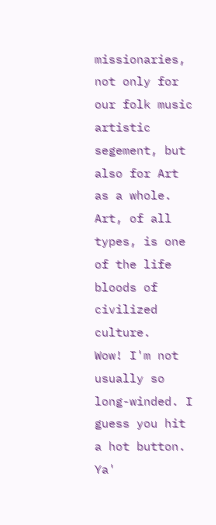missionaries, not only for our folk music artistic segement, but also for Art as a whole. Art, of all types, is one of the life bloods of civilized culture.
Wow! I'm not usually so long-winded. I guess you hit a hot button. Ya'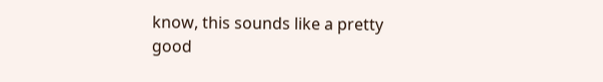know, this sounds like a pretty good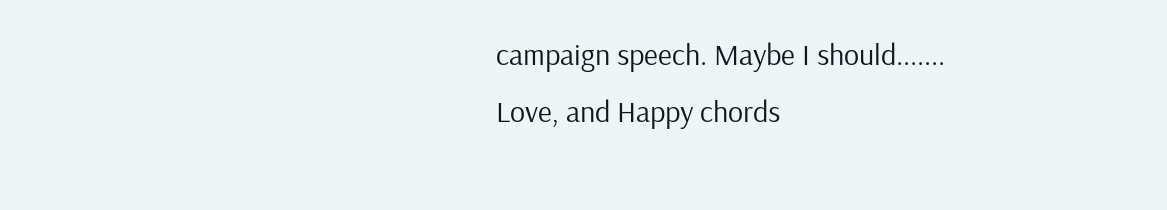campaign speech. Maybe I should.......
Love, and Happy chords